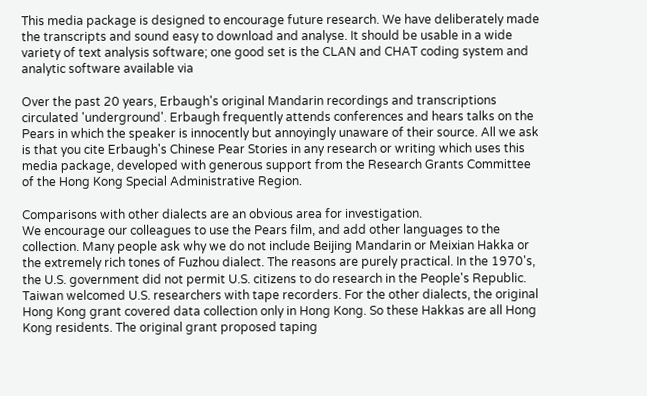This media package is designed to encourage future research. We have deliberately made the transcripts and sound easy to download and analyse. It should be usable in a wide variety of text analysis software; one good set is the CLAN and CHAT coding system and analytic software available via

Over the past 20 years, Erbaugh's original Mandarin recordings and transcriptions circulated 'underground'. Erbaugh frequently attends conferences and hears talks on the Pears in which the speaker is innocently but annoyingly unaware of their source. All we ask is that you cite Erbaugh's Chinese Pear Stories in any research or writing which uses this media package, developed with generous support from the Research Grants Committee of the Hong Kong Special Administrative Region.

Comparisons with other dialects are an obvious area for investigation.
We encourage our colleagues to use the Pears film, and add other languages to the collection. Many people ask why we do not include Beijing Mandarin or Meixian Hakka or the extremely rich tones of Fuzhou dialect. The reasons are purely practical. In the 1970's, the U.S. government did not permit U.S. citizens to do research in the People's Republic. Taiwan welcomed U.S. researchers with tape recorders. For the other dialects, the original Hong Kong grant covered data collection only in Hong Kong. So these Hakkas are all Hong Kong residents. The original grant proposed taping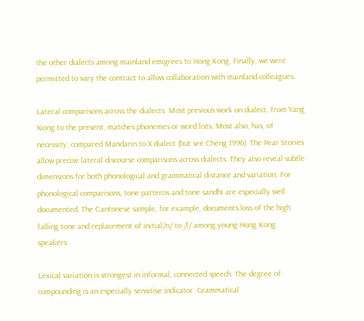the other dialects among mainland emigrees to Hong Kong. Finally, we were permitted to vary the contract to allow collaboration with mainland colleagues.

Lateral comparisons across the dialects. Most previous work on dialect, from Yang Xiong to the present, matches phonemes or word lists. Most also, has, of necessity, compared Mandarin to X dialect (but see Cheng 1996). The Pear Stories allow precise lateral discourse comparisons across dialects. They also reveal subtle dimensions for both phonological and grammatical distance and variation. For phonological comparisons, tone patterns and tone sandhi are especially well documented. The Cantonese sample, for example, documents loss of the high falling tone and replacement of initial/n/ to /l/ among young Hong Kong speakers.

Lexical variation is strongest in informal, connected speech. The degree of compounding is an especially sensitive indicator. Grammatical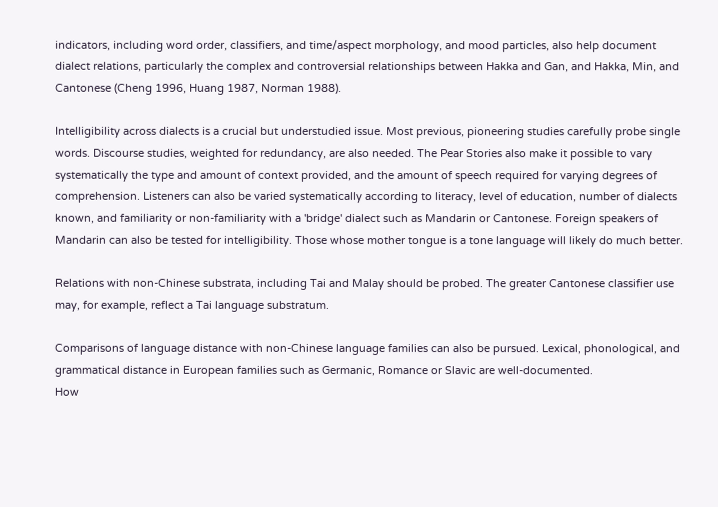indicators, including word order, classifiers, and time/aspect morphology, and mood particles, also help document dialect relations, particularly the complex and controversial relationships between Hakka and Gan, and Hakka, Min, and Cantonese (Cheng 1996, Huang 1987, Norman 1988).

Intelligibility across dialects is a crucial but understudied issue. Most previous, pioneering studies carefully probe single words. Discourse studies, weighted for redundancy, are also needed. The Pear Stories also make it possible to vary systematically the type and amount of context provided, and the amount of speech required for varying degrees of comprehension. Listeners can also be varied systematically according to literacy, level of education, number of dialects known, and familiarity or non-familiarity with a 'bridge' dialect such as Mandarin or Cantonese. Foreign speakers of Mandarin can also be tested for intelligibility. Those whose mother tongue is a tone language will likely do much better.

Relations with non-Chinese substrata, including Tai and Malay should be probed. The greater Cantonese classifier use may, for example, reflect a Tai language substratum.

Comparisons of language distance with non-Chinese language families can also be pursued. Lexical, phonological, and grammatical distance in European families such as Germanic, Romance or Slavic are well-documented.
How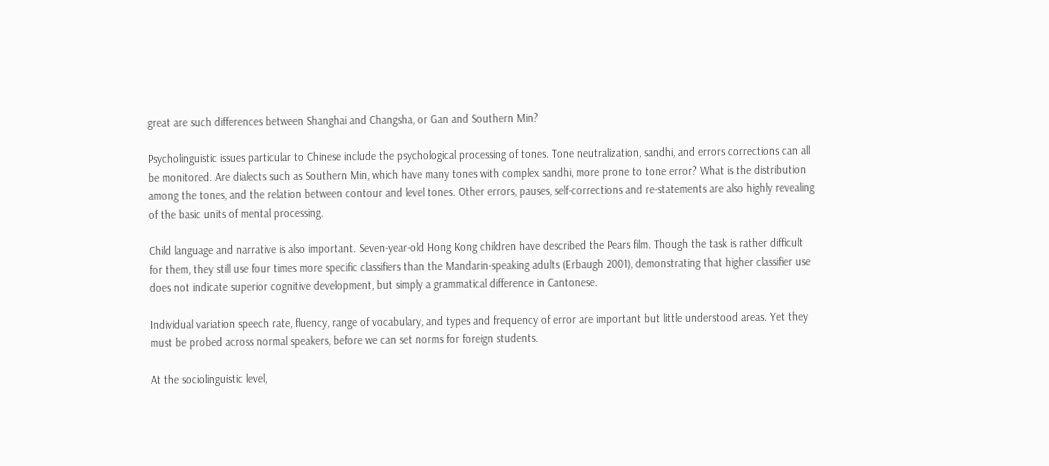great are such differences between Shanghai and Changsha, or Gan and Southern Min?

Psycholinguistic issues particular to Chinese include the psychological processing of tones. Tone neutralization, sandhi, and errors corrections can all be monitored. Are dialects such as Southern Min, which have many tones with complex sandhi, more prone to tone error? What is the distribution among the tones, and the relation between contour and level tones. Other errors, pauses, self-corrections and re-statements are also highly revealing of the basic units of mental processing.

Child language and narrative is also important. Seven-year-old Hong Kong children have described the Pears film. Though the task is rather difficult for them, they still use four times more specific classifiers than the Mandarin-speaking adults (Erbaugh 2001), demonstrating that higher classifier use does not indicate superior cognitive development, but simply a grammatical difference in Cantonese.

Individual variation speech rate, fluency, range of vocabulary, and types and frequency of error are important but little understood areas. Yet they must be probed across normal speakers, before we can set norms for foreign students.

At the sociolinguistic level,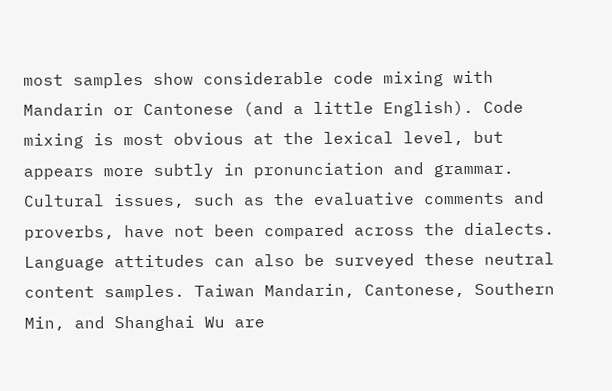most samples show considerable code mixing with Mandarin or Cantonese (and a little English). Code mixing is most obvious at the lexical level, but appears more subtly in pronunciation and grammar. Cultural issues, such as the evaluative comments and proverbs, have not been compared across the dialects. Language attitudes can also be surveyed these neutral content samples. Taiwan Mandarin, Cantonese, Southern Min, and Shanghai Wu are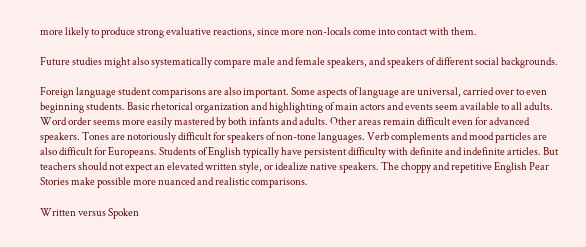more likely to produce strong evaluative reactions, since more non-locals come into contact with them.

Future studies might also systematically compare male and female speakers, and speakers of different social backgrounds.

Foreign language student comparisons are also important. Some aspects of language are universal, carried over to even beginning students. Basic rhetorical organization and highlighting of main actors and events seem available to all adults. Word order seems more easily mastered by both infants and adults. Other areas remain difficult even for advanced speakers. Tones are notoriously difficult for speakers of non-tone languages. Verb complements and mood particles are also difficult for Europeans. Students of English typically have persistent difficulty with definite and indefinite articles. But teachers should not expect an elevated written style, or idealize native speakers. The choppy and repetitive English Pear Stories make possible more nuanced and realistic comparisons.

Written versus Spoken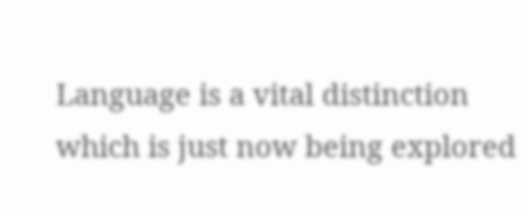Language is a vital distinction which is just now being explored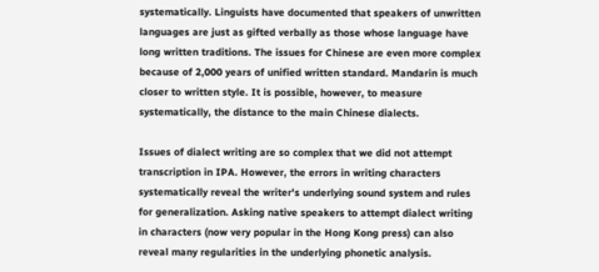systematically. Linguists have documented that speakers of unwritten languages are just as gifted verbally as those whose language have long written traditions. The issues for Chinese are even more complex because of 2,000 years of unified written standard. Mandarin is much closer to written style. It is possible, however, to measure systematically, the distance to the main Chinese dialects.

Issues of dialect writing are so complex that we did not attempt transcription in IPA. However, the errors in writing characters systematically reveal the writer's underlying sound system and rules for generalization. Asking native speakers to attempt dialect writing in characters (now very popular in the Hong Kong press) can also reveal many regularities in the underlying phonetic analysis.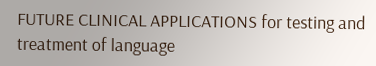FUTURE CLINICAL APPLICATIONS for testing and treatment of language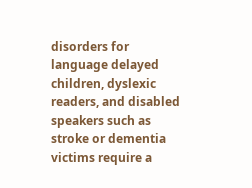disorders for language delayed children, dyslexic readers, and disabled speakers such as stroke or dementia victims require a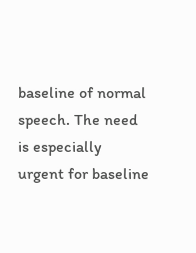baseline of normal speech. The need is especially urgent for baseline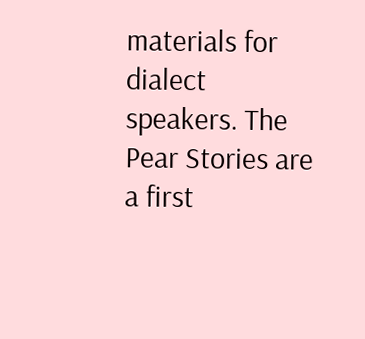materials for dialect speakers. The Pear Stories are a first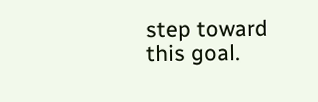step toward this goal.